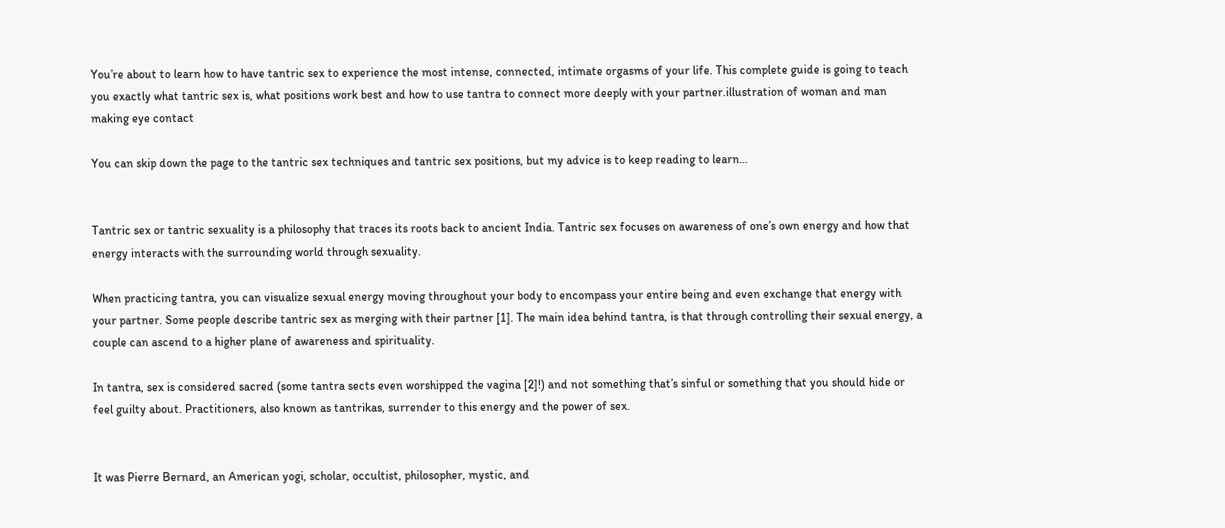You’re about to learn how to have tantric sex to experience the most intense, connected, intimate orgasms of your life. This complete guide is going to teach you exactly what tantric sex is, what positions work best and how to use tantra to connect more deeply with your partner.illustration of woman and man making eye contact

You can skip down the page to the tantric sex techniques and tantric sex positions, but my advice is to keep reading to learn…


Tantric sex or tantric sexuality is a philosophy that traces its roots back to ancient India. Tantric sex focuses on awareness of one’s own energy and how that energy interacts with the surrounding world through sexuality.

When practicing tantra, you can visualize sexual energy moving throughout your body to encompass your entire being and even exchange that energy with your partner. Some people describe tantric sex as merging with their partner [1]. The main idea behind tantra, is that through controlling their sexual energy, a couple can ascend to a higher plane of awareness and spirituality.

In tantra, sex is considered sacred (some tantra sects even worshipped the vagina [2]!) and not something that’s sinful or something that you should hide or feel guilty about. Practitioners, also known as tantrikas, surrender to this energy and the power of sex.


It was Pierre Bernard, an American yogi, scholar, occultist, philosopher, mystic, and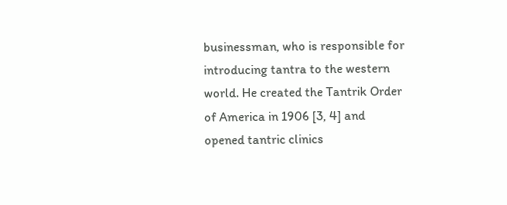businessman, who is responsible for introducing tantra to the western world. He created the Tantrik Order of America in 1906 [3, 4] and opened tantric clinics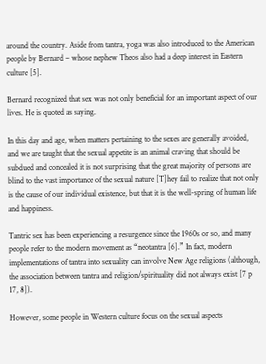around the country. Aside from tantra, yoga was also introduced to the American people by Bernard – whose nephew Theos also had a deep interest in Eastern culture [5].

Bernard recognized that sex was not only beneficial for an important aspect of our lives. He is quoted as saying.

In this day and age, when matters pertaining to the sexes are generally avoided, and we are taught that the sexual appetite is an animal craving that should be subdued and concealed it is not surprising that the great majority of persons are blind to the vast importance of the sexual nature [T]hey fail to realize that not only is the cause of our individual existence, but that it is the well-spring of human life and happiness.

Tantric sex has been experiencing a resurgence since the 1960s or so, and many people refer to the modern movement as “neotantra [6].” In fact, modern implementations of tantra into sexuality can involve New Age religions (although, the association between tantra and religion/spirituality did not always exist [7 p 17, 8]).

However, some people in Western culture focus on the sexual aspects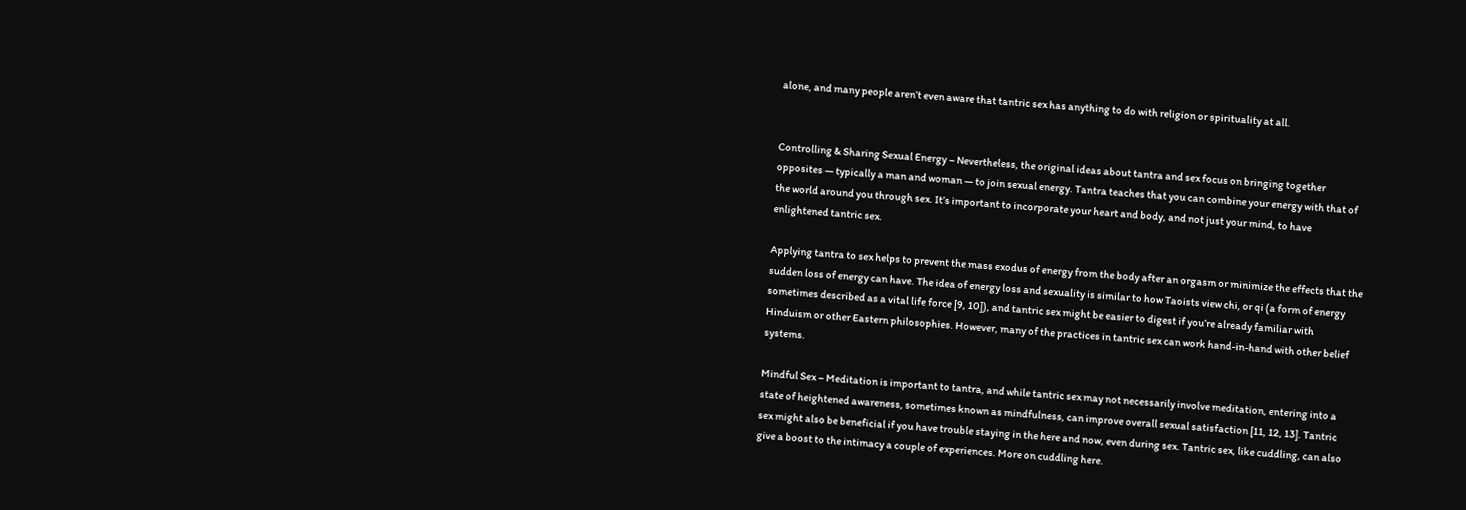alone, and many people aren’t even aware that tantric sex has anything to do with religion or spirituality at all.


Controlling & Sharing Sexual Energy – Nevertheless, the original ideas about tantra and sex focus on bringing together opposites — typically a man and woman — to join sexual energy. Tantra teaches that you can combine your energy with that of the world around you through sex. It’s important to incorporate your heart and body, and not just your mind, to have enlightened tantric sex.

Applying tantra to sex helps to prevent the mass exodus of energy from the body after an orgasm or minimize the effects that the sudden loss of energy can have. The idea of energy loss and sexuality is similar to how Taoists view chi, or qi (a form of energy sometimes described as a vital life force [9, 10]), and tantric sex might be easier to digest if you’re already familiar with Hinduism or other Eastern philosophies. However, many of the practices in tantric sex can work hand-in-hand with other belief systems.

Mindful Sex – Meditation is important to tantra, and while tantric sex may not necessarily involve meditation, entering into a state of heightened awareness, sometimes known as mindfulness, can improve overall sexual satisfaction [11, 12, 13]. Tantric sex might also be beneficial if you have trouble staying in the here and now, even during sex. Tantric sex, like cuddling, can also give a boost to the intimacy a couple of experiences. More on cuddling here.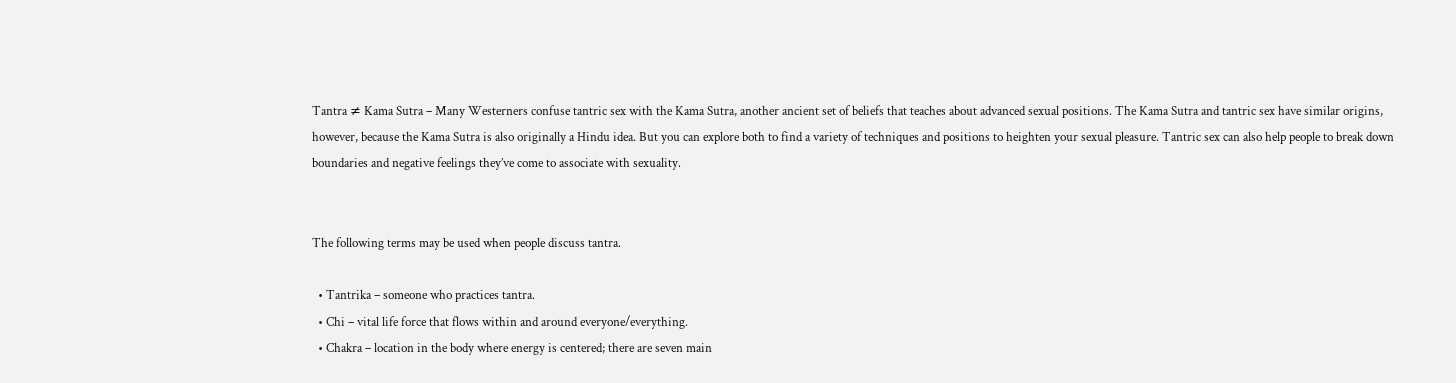Tantra ≠ Kama Sutra – Many Westerners confuse tantric sex with the Kama Sutra, another ancient set of beliefs that teaches about advanced sexual positions. The Kama Sutra and tantric sex have similar origins, however, because the Kama Sutra is also originally a Hindu idea. But you can explore both to find a variety of techniques and positions to heighten your sexual pleasure. Tantric sex can also help people to break down boundaries and negative feelings they’ve come to associate with sexuality.


The following terms may be used when people discuss tantra.

  • Tantrika – someone who practices tantra.
  • Chi – vital life force that flows within and around everyone/everything.
  • Chakra – location in the body where energy is centered; there are seven main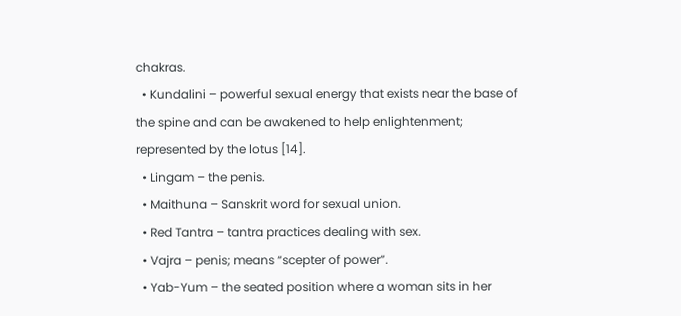chakras.
  • Kundalini – powerful sexual energy that exists near the base of the spine and can be awakened to help enlightenment; represented by the lotus [14].
  • Lingam – the penis.
  • Maithuna – Sanskrit word for sexual union.
  • Red Tantra – tantra practices dealing with sex.
  • Vajra – penis; means “scepter of power”.
  • Yab-Yum – the seated position where a woman sits in her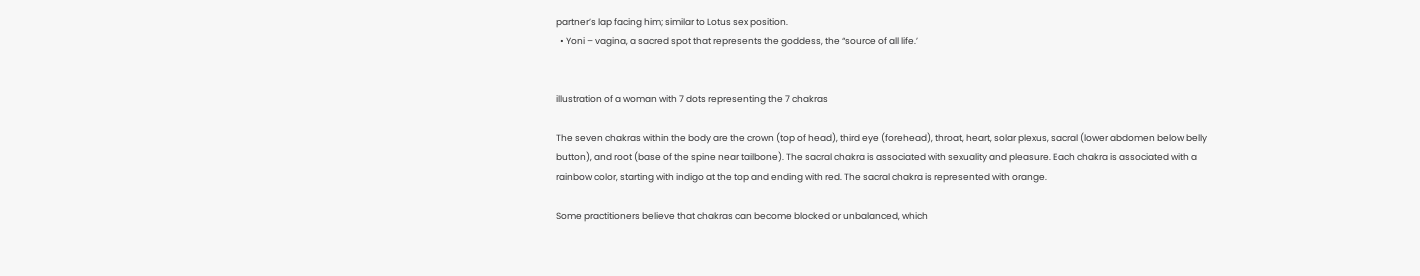partner’s lap facing him; similar to Lotus sex position.
  • Yoni – vagina, a sacred spot that represents the goddess, the “source of all life.’


illustration of a woman with 7 dots representing the 7 chakras

The seven chakras within the body are the crown (top of head), third eye (forehead), throat, heart, solar plexus, sacral (lower abdomen below belly button), and root (base of the spine near tailbone). The sacral chakra is associated with sexuality and pleasure. Each chakra is associated with a rainbow color, starting with indigo at the top and ending with red. The sacral chakra is represented with orange.

Some practitioners believe that chakras can become blocked or unbalanced, which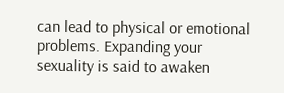can lead to physical or emotional problems. Expanding your sexuality is said to awaken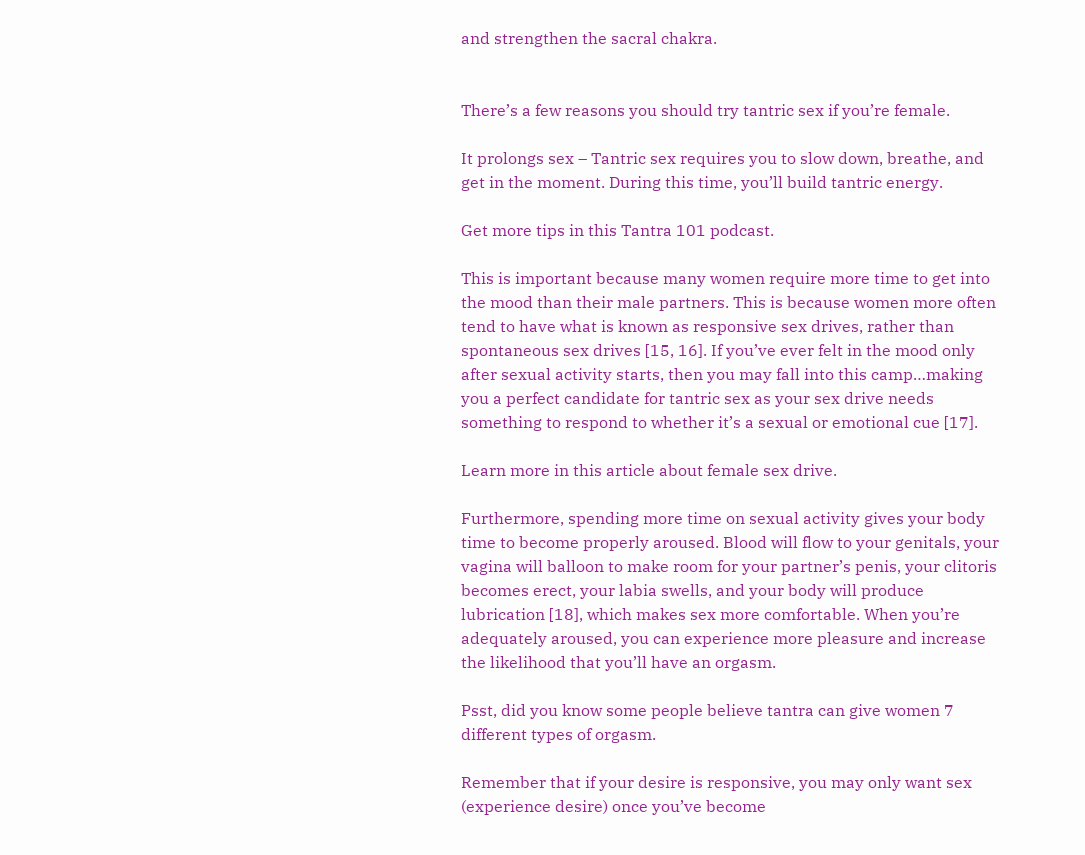and strengthen the sacral chakra.


There’s a few reasons you should try tantric sex if you’re female.

It prolongs sex – Tantric sex requires you to slow down, breathe, and get in the moment. During this time, you’ll build tantric energy.

Get more tips in this Tantra 101 podcast.

This is important because many women require more time to get into the mood than their male partners. This is because women more often tend to have what is known as responsive sex drives, rather than spontaneous sex drives [15, 16]. If you’ve ever felt in the mood only after sexual activity starts, then you may fall into this camp…making you a perfect candidate for tantric sex as your sex drive needs something to respond to whether it’s a sexual or emotional cue [17].

Learn more in this article about female sex drive.

Furthermore, spending more time on sexual activity gives your body time to become properly aroused. Blood will flow to your genitals, your vagina will balloon to make room for your partner’s penis, your clitoris becomes erect, your labia swells, and your body will produce lubrication [18], which makes sex more comfortable. When you’re adequately aroused, you can experience more pleasure and increase the likelihood that you’ll have an orgasm.

Psst, did you know some people believe tantra can give women 7 different types of orgasm.

Remember that if your desire is responsive, you may only want sex (experience desire) once you’ve become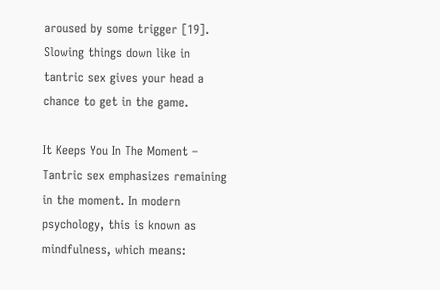aroused by some trigger [19]. Slowing things down like in tantric sex gives your head a chance to get in the game.

It Keeps You In The Moment – Tantric sex emphasizes remaining in the moment. In modern psychology, this is known as mindfulness, which means: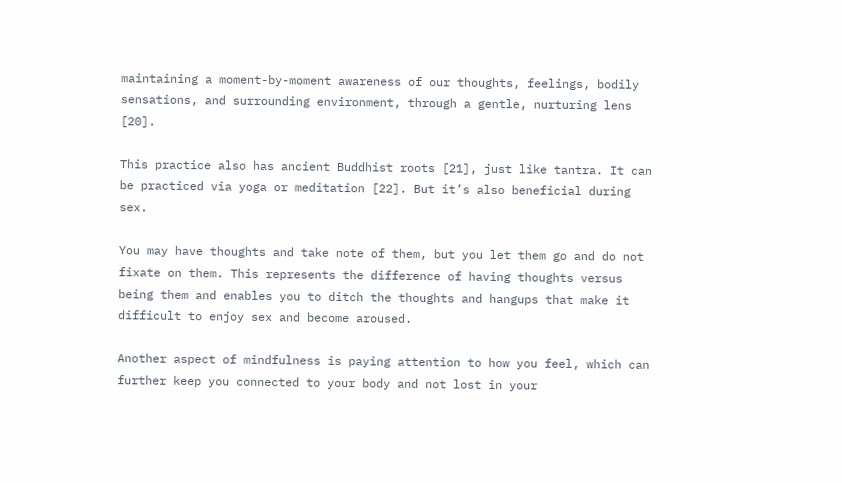maintaining a moment-by-moment awareness of our thoughts, feelings, bodily sensations, and surrounding environment, through a gentle, nurturing lens [20].

This practice also has ancient Buddhist roots [21], just like tantra. It can be practiced via yoga or meditation [22]. But it’s also beneficial during sex.

You may have thoughts and take note of them, but you let them go and do not fixate on them. This represents the difference of having thoughts versus being them and enables you to ditch the thoughts and hangups that make it difficult to enjoy sex and become aroused.

Another aspect of mindfulness is paying attention to how you feel, which can further keep you connected to your body and not lost in your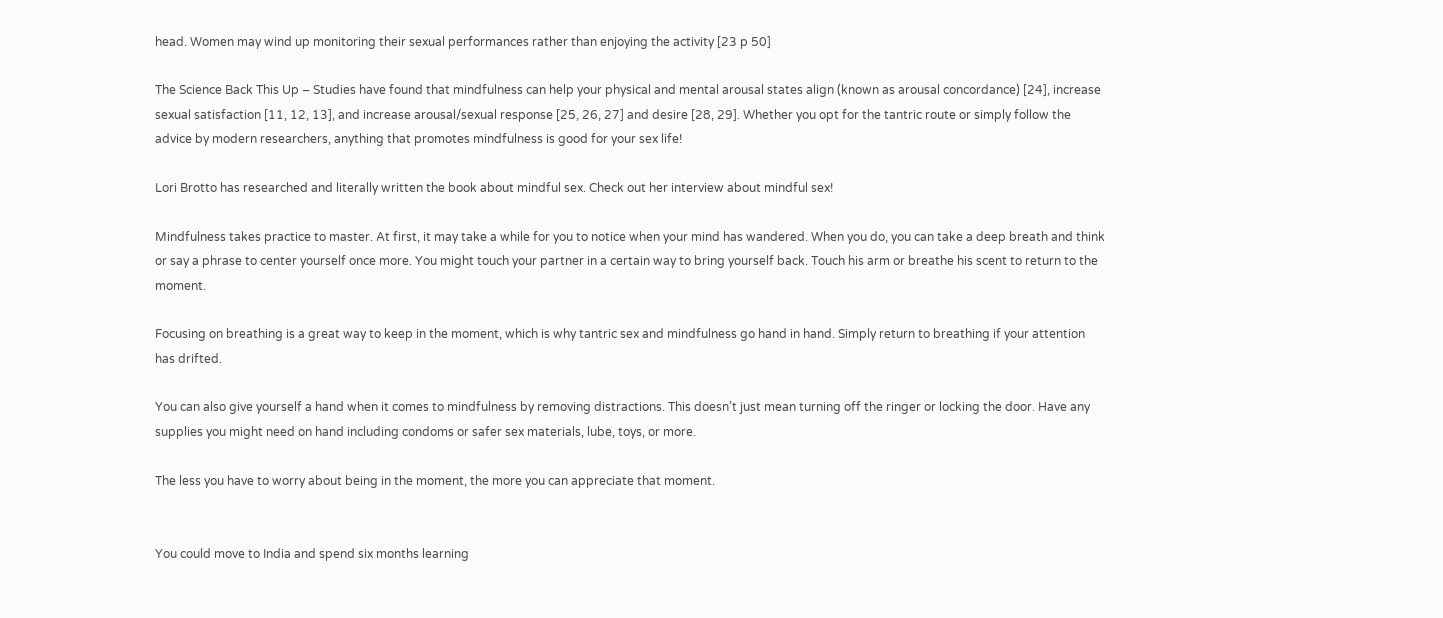head. Women may wind up monitoring their sexual performances rather than enjoying the activity [23 p 50]

The Science Back This Up – Studies have found that mindfulness can help your physical and mental arousal states align (known as arousal concordance) [24], increase sexual satisfaction [11, 12, 13], and increase arousal/sexual response [25, 26, 27] and desire [28, 29]. Whether you opt for the tantric route or simply follow the advice by modern researchers, anything that promotes mindfulness is good for your sex life!

Lori Brotto has researched and literally written the book about mindful sex. Check out her interview about mindful sex!

Mindfulness takes practice to master. At first, it may take a while for you to notice when your mind has wandered. When you do, you can take a deep breath and think or say a phrase to center yourself once more. You might touch your partner in a certain way to bring yourself back. Touch his arm or breathe his scent to return to the moment.

Focusing on breathing is a great way to keep in the moment, which is why tantric sex and mindfulness go hand in hand. Simply return to breathing if your attention has drifted.

You can also give yourself a hand when it comes to mindfulness by removing distractions. This doesn’t just mean turning off the ringer or locking the door. Have any supplies you might need on hand including condoms or safer sex materials, lube, toys, or more.

The less you have to worry about being in the moment, the more you can appreciate that moment.


You could move to India and spend six months learning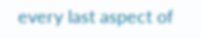every last aspect of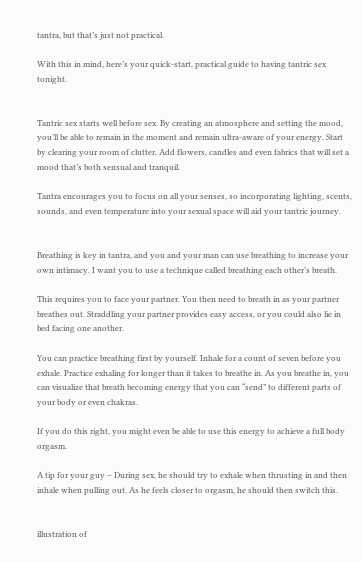tantra, but that’s just not practical.

With this in mind, here’s your quick-start, practical guide to having tantric sex tonight.


Tantric sex starts well before sex. By creating an atmosphere and setting the mood, you’ll be able to remain in the moment and remain ultra-aware of your energy. Start by clearing your room of clutter. Add flowers, candles and even fabrics that will set a mood that’s both sensual and tranquil.

Tantra encourages you to focus on all your senses, so incorporating lighting, scents, sounds, and even temperature into your sexual space will aid your tantric journey.


Breathing is key in tantra, and you and your man can use breathing to increase your own intimacy. I want you to use a technique called breathing each other’s breath.

This requires you to face your partner. You then need to breath in as your partner breathes out. Straddling your partner provides easy access, or you could also lie in bed facing one another.

You can practice breathing first by yourself. Inhale for a count of seven before you exhale. Practice exhaling for longer than it takes to breathe in. As you breathe in, you can visualize that breath becoming energy that you can “send” to different parts of your body or even chakras.

If you do this right, you might even be able to use this energy to achieve a full body orgasm.

A tip for your guy – During sex, he should try to exhale when thrusting in and then inhale when pulling out. As he feels closer to orgasm, he should then switch this.


illustration of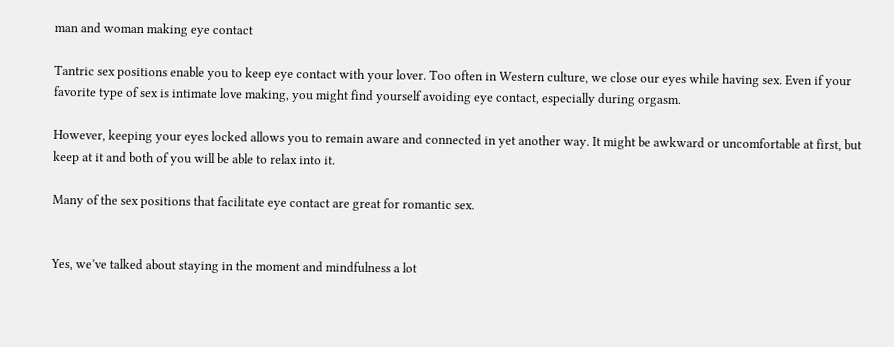man and woman making eye contact

Tantric sex positions enable you to keep eye contact with your lover. Too often in Western culture, we close our eyes while having sex. Even if your favorite type of sex is intimate love making, you might find yourself avoiding eye contact, especially during orgasm.

However, keeping your eyes locked allows you to remain aware and connected in yet another way. It might be awkward or uncomfortable at first, but keep at it and both of you will be able to relax into it.

Many of the sex positions that facilitate eye contact are great for romantic sex.


Yes, we’ve talked about staying in the moment and mindfulness a lot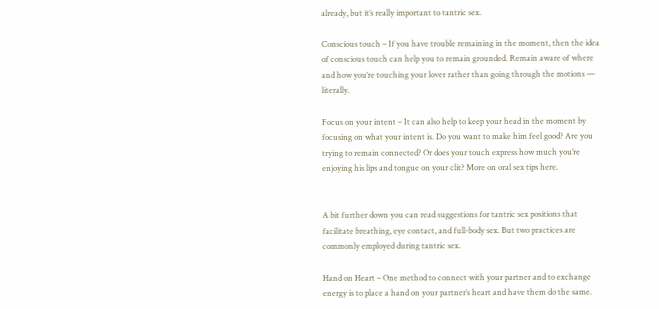already, but it’s really important to tantric sex.

Conscious touch – If you have trouble remaining in the moment, then the idea of conscious touch can help you to remain grounded. Remain aware of where and how you’re touching your lover rather than going through the motions — literally.

Focus on your intent – It can also help to keep your head in the moment by focusing on what your intent is. Do you want to make him feel good? Are you trying to remain connected? Or does your touch express how much you’re enjoying his lips and tongue on your clit? More on oral sex tips here.


A bit further down you can read suggestions for tantric sex positions that facilitate breathing, eye contact, and full-body sex. But two practices are commonly employed during tantric sex.

Hand on Heart – One method to connect with your partner and to exchange energy is to place a hand on your partner’s heart and have them do the same.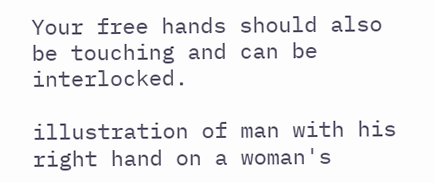Your free hands should also be touching and can be interlocked.

illustration of man with his right hand on a woman's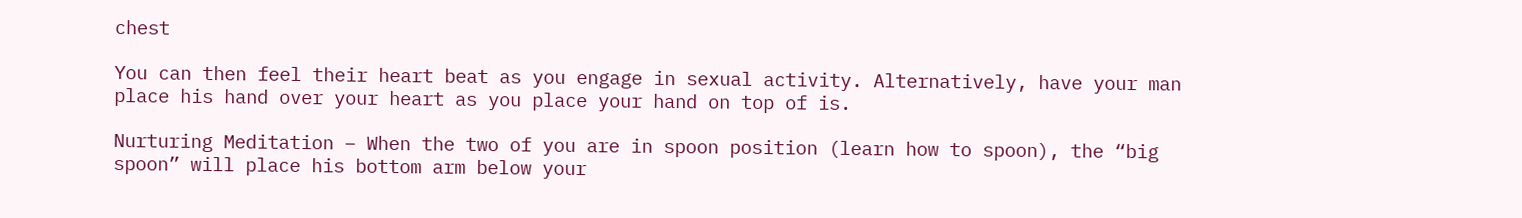chest

You can then feel their heart beat as you engage in sexual activity. Alternatively, have your man place his hand over your heart as you place your hand on top of is.

Nurturing Meditation – When the two of you are in spoon position (learn how to spoon), the “big spoon” will place his bottom arm below your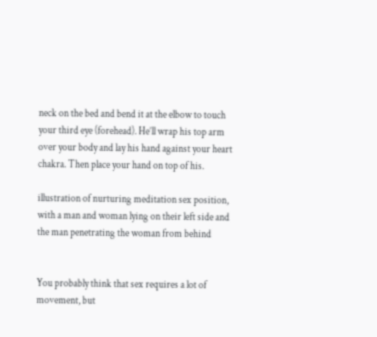neck on the bed and bend it at the elbow to touch your third eye (forehead). He’ll wrap his top arm over your body and lay his hand against your heart chakra. Then place your hand on top of his.

illustration of nurturing meditation sex position, with a man and woman lying on their left side and the man penetrating the woman from behind


You probably think that sex requires a lot of movement, but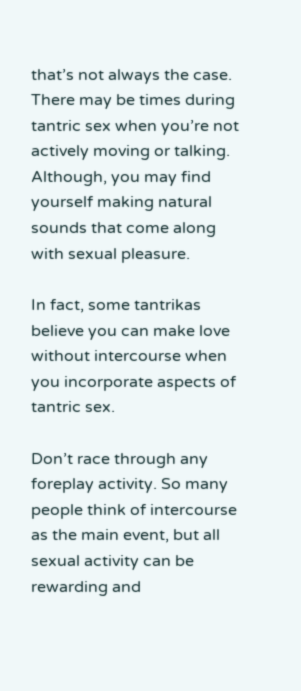that’s not always the case. There may be times during tantric sex when you’re not actively moving or talking. Although, you may find yourself making natural sounds that come along with sexual pleasure.

In fact, some tantrikas believe you can make love without intercourse when you incorporate aspects of tantric sex.

Don’t race through any foreplay activity. So many people think of intercourse as the main event, but all sexual activity can be rewarding and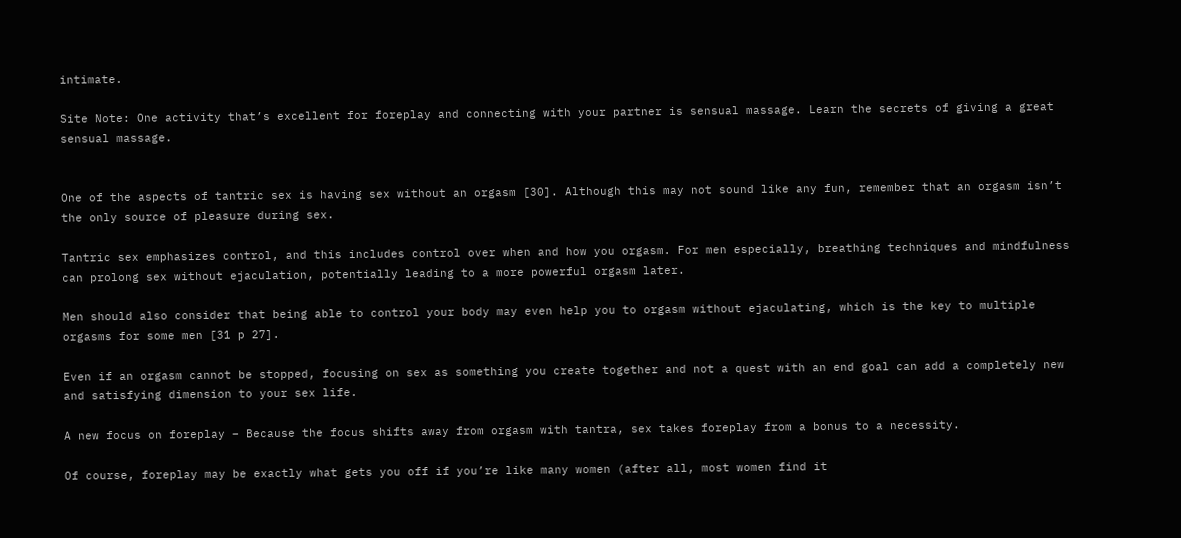intimate.

Site Note: One activity that’s excellent for foreplay and connecting with your partner is sensual massage. Learn the secrets of giving a great sensual massage.


One of the aspects of tantric sex is having sex without an orgasm [30]. Although this may not sound like any fun, remember that an orgasm isn’t the only source of pleasure during sex.

Tantric sex emphasizes control, and this includes control over when and how you orgasm. For men especially, breathing techniques and mindfulness can prolong sex without ejaculation, potentially leading to a more powerful orgasm later.

Men should also consider that being able to control your body may even help you to orgasm without ejaculating, which is the key to multiple orgasms for some men [31 p 27].

Even if an orgasm cannot be stopped, focusing on sex as something you create together and not a quest with an end goal can add a completely new and satisfying dimension to your sex life.

A new focus on foreplay – Because the focus shifts away from orgasm with tantra, sex takes foreplay from a bonus to a necessity.

Of course, foreplay may be exactly what gets you off if you’re like many women (after all, most women find it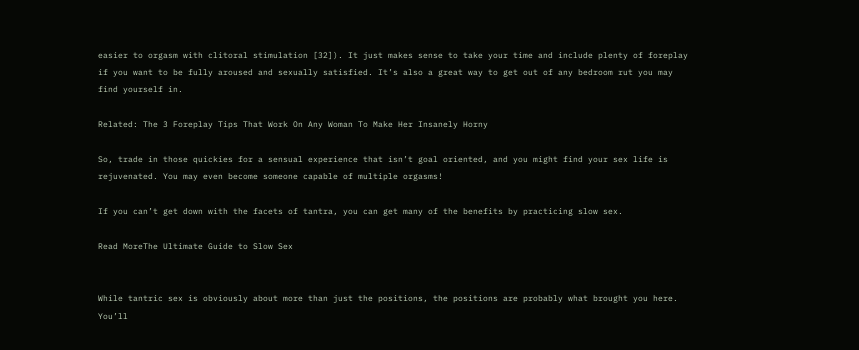easier to orgasm with clitoral stimulation [32]). It just makes sense to take your time and include plenty of foreplay if you want to be fully aroused and sexually satisfied. It’s also a great way to get out of any bedroom rut you may find yourself in.

Related: The 3 Foreplay Tips That Work On Any Woman To Make Her Insanely Horny

So, trade in those quickies for a sensual experience that isn’t goal oriented, and you might find your sex life is rejuvenated. You may even become someone capable of multiple orgasms!

If you can’t get down with the facets of tantra, you can get many of the benefits by practicing slow sex.

Read MoreThe Ultimate Guide to Slow Sex


While tantric sex is obviously about more than just the positions, the positions are probably what brought you here. You’ll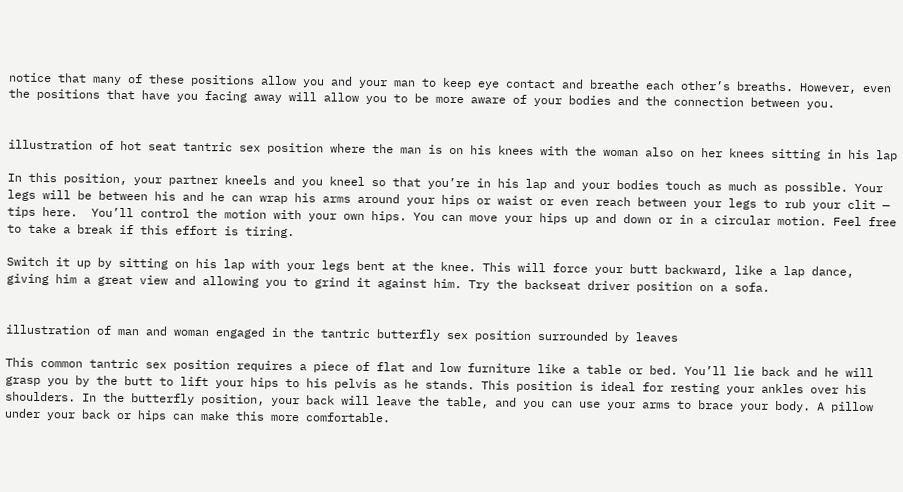notice that many of these positions allow you and your man to keep eye contact and breathe each other’s breaths. However, even the positions that have you facing away will allow you to be more aware of your bodies and the connection between you.


illustration of hot seat tantric sex position where the man is on his knees with the woman also on her knees sitting in his lap

In this position, your partner kneels and you kneel so that you’re in his lap and your bodies touch as much as possible. Your legs will be between his and he can wrap his arms around your hips or waist or even reach between your legs to rub your clit — tips here.  You’ll control the motion with your own hips. You can move your hips up and down or in a circular motion. Feel free to take a break if this effort is tiring.

Switch it up by sitting on his lap with your legs bent at the knee. This will force your butt backward, like a lap dance, giving him a great view and allowing you to grind it against him. Try the backseat driver position on a sofa.


illustration of man and woman engaged in the tantric butterfly sex position surrounded by leaves

This common tantric sex position requires a piece of flat and low furniture like a table or bed. You’ll lie back and he will grasp you by the butt to lift your hips to his pelvis as he stands. This position is ideal for resting your ankles over his shoulders. In the butterfly position, your back will leave the table, and you can use your arms to brace your body. A pillow under your back or hips can make this more comfortable.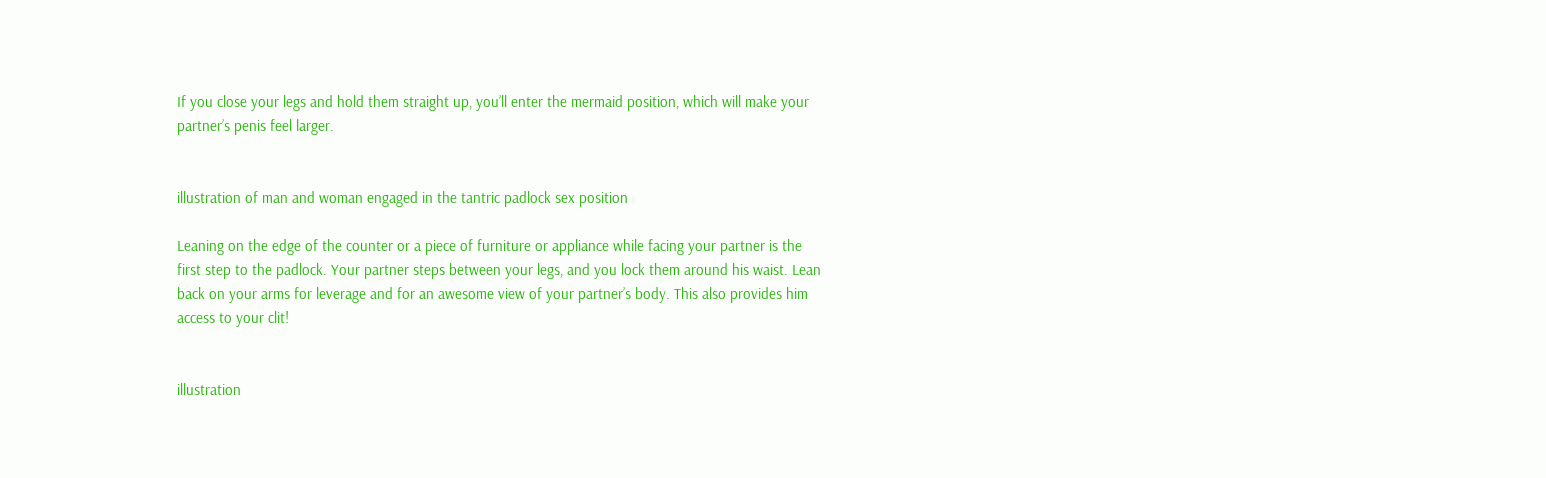If you close your legs and hold them straight up, you’ll enter the mermaid position, which will make your partner’s penis feel larger.


illustration of man and woman engaged in the tantric padlock sex position

Leaning on the edge of the counter or a piece of furniture or appliance while facing your partner is the first step to the padlock. Your partner steps between your legs, and you lock them around his waist. Lean back on your arms for leverage and for an awesome view of your partner’s body. This also provides him access to your clit!


illustration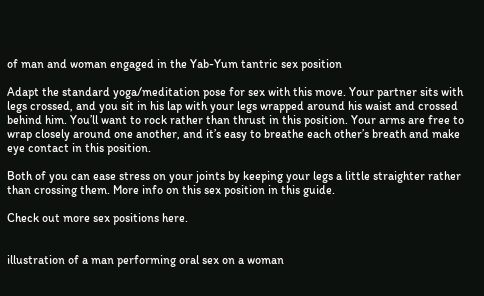of man and woman engaged in the Yab-Yum tantric sex position

Adapt the standard yoga/meditation pose for sex with this move. Your partner sits with legs crossed, and you sit in his lap with your legs wrapped around his waist and crossed behind him. You’ll want to rock rather than thrust in this position. Your arms are free to wrap closely around one another, and it’s easy to breathe each other’s breath and make eye contact in this position.

Both of you can ease stress on your joints by keeping your legs a little straighter rather than crossing them. More info on this sex position in this guide.

Check out more sex positions here.


illustration of a man performing oral sex on a woman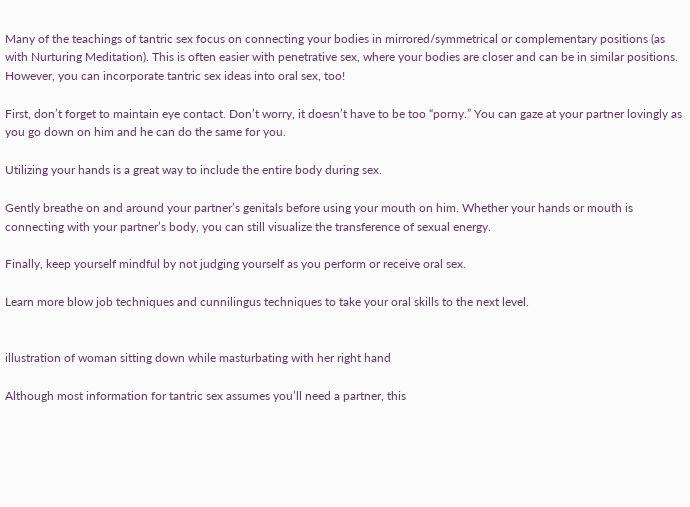Many of the teachings of tantric sex focus on connecting your bodies in mirrored/symmetrical or complementary positions (as with Nurturing Meditation). This is often easier with penetrative sex, where your bodies are closer and can be in similar positions. However, you can incorporate tantric sex ideas into oral sex, too!

First, don’t forget to maintain eye contact. Don’t worry, it doesn’t have to be too “porny.” You can gaze at your partner lovingly as you go down on him and he can do the same for you.

Utilizing your hands is a great way to include the entire body during sex.

Gently breathe on and around your partner’s genitals before using your mouth on him. Whether your hands or mouth is connecting with your partner’s body, you can still visualize the transference of sexual energy.

Finally, keep yourself mindful by not judging yourself as you perform or receive oral sex.

Learn more blow job techniques and cunnilingus techniques to take your oral skills to the next level.


illustration of woman sitting down while masturbating with her right hand

Although most information for tantric sex assumes you’ll need a partner, this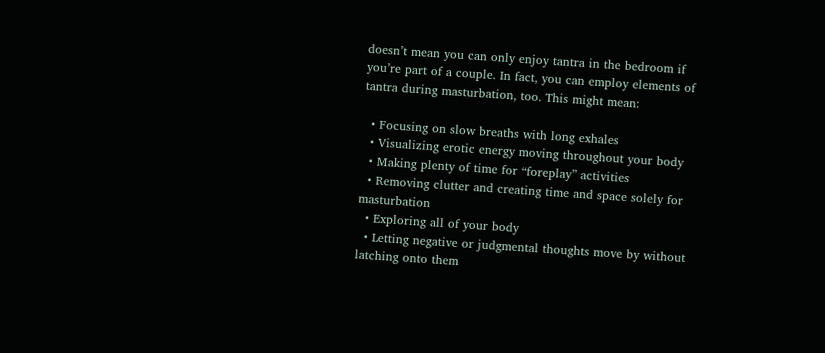doesn’t mean you can only enjoy tantra in the bedroom if you’re part of a couple. In fact, you can employ elements of tantra during masturbation, too. This might mean:

  • Focusing on slow breaths with long exhales
  • Visualizing erotic energy moving throughout your body
  • Making plenty of time for “foreplay” activities
  • Removing clutter and creating time and space solely for masturbation
  • Exploring all of your body
  • Letting negative or judgmental thoughts move by without latching onto them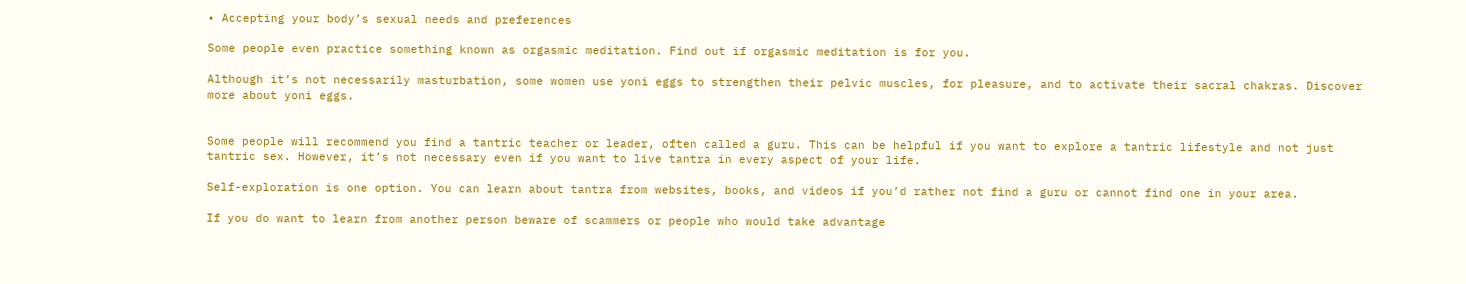• Accepting your body’s sexual needs and preferences

Some people even practice something known as orgasmic meditation. Find out if orgasmic meditation is for you.

Although it’s not necessarily masturbation, some women use yoni eggs to strengthen their pelvic muscles, for pleasure, and to activate their sacral chakras. Discover more about yoni eggs.


Some people will recommend you find a tantric teacher or leader, often called a guru. This can be helpful if you want to explore a tantric lifestyle and not just tantric sex. However, it’s not necessary even if you want to live tantra in every aspect of your life.

Self-exploration is one option. You can learn about tantra from websites, books, and videos if you’d rather not find a guru or cannot find one in your area.

If you do want to learn from another person beware of scammers or people who would take advantage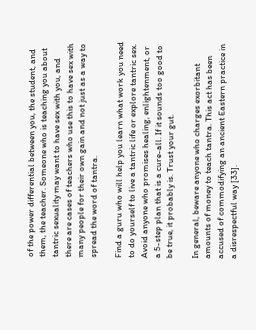of the power differential between you, the student, and them, the teacher. Someone who is teaching you about tantric sexuality may want to have sex with you, and there are cases of teachers who use this to have sex with many people for their own gain and not just as a way to spread the word of tantra.

Find a guru who will help you learn what work you need to do yourself to live a tantric life or explore tantric sex. Avoid anyone who promises healing, enlightenment, or a 5-step plan that is a cure-all. If it sounds too good to be true, it probably is. Trust your gut.

In general, beware anyone who charges exorbitant amounts of money to teach tantra. This act has been accused of commodifying an ancient Eastern practice in a disrespectful way [33].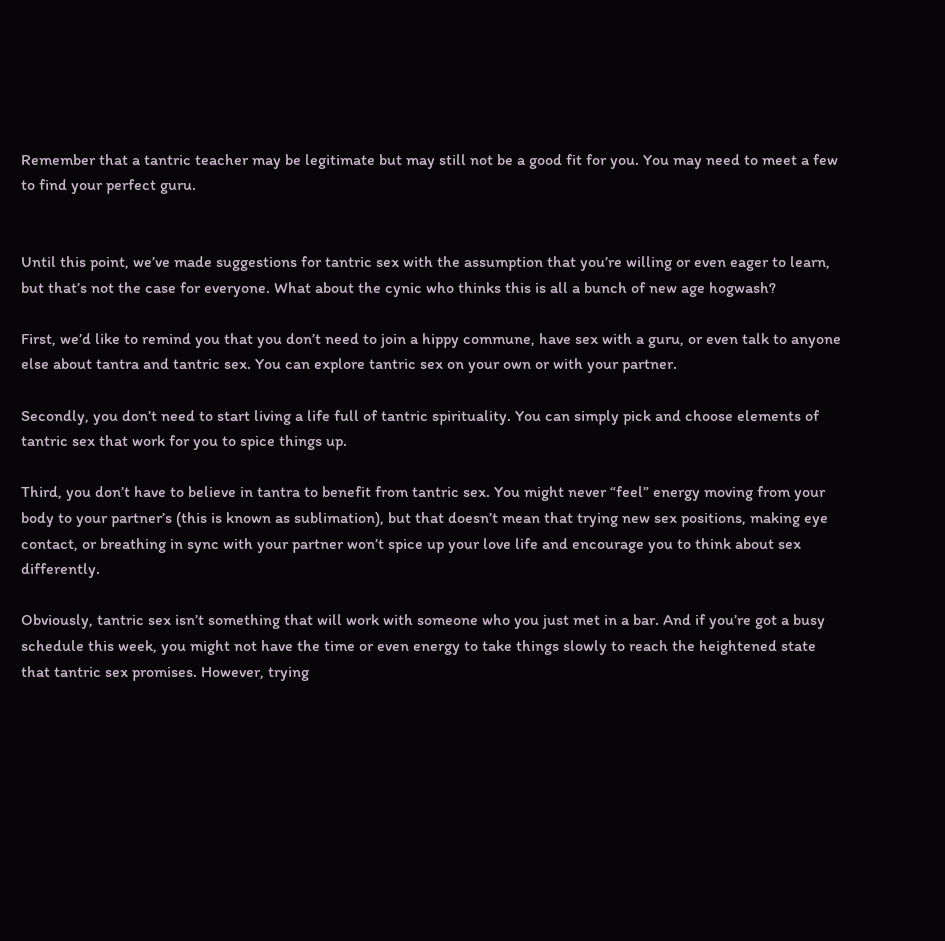Remember that a tantric teacher may be legitimate but may still not be a good fit for you. You may need to meet a few to find your perfect guru.


Until this point, we’ve made suggestions for tantric sex with the assumption that you’re willing or even eager to learn, but that’s not the case for everyone. What about the cynic who thinks this is all a bunch of new age hogwash?

First, we’d like to remind you that you don’t need to join a hippy commune, have sex with a guru, or even talk to anyone else about tantra and tantric sex. You can explore tantric sex on your own or with your partner.

Secondly, you don’t need to start living a life full of tantric spirituality. You can simply pick and choose elements of tantric sex that work for you to spice things up.

Third, you don’t have to believe in tantra to benefit from tantric sex. You might never “feel” energy moving from your body to your partner’s (this is known as sublimation), but that doesn’t mean that trying new sex positions, making eye contact, or breathing in sync with your partner won’t spice up your love life and encourage you to think about sex differently.

Obviously, tantric sex isn’t something that will work with someone who you just met in a bar. And if you’re got a busy schedule this week, you might not have the time or even energy to take things slowly to reach the heightened state that tantric sex promises. However, trying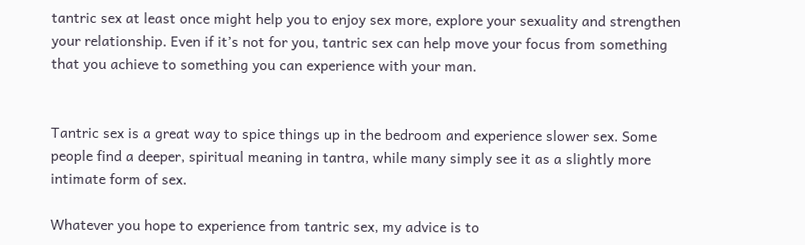tantric sex at least once might help you to enjoy sex more, explore your sexuality and strengthen your relationship. Even if it’s not for you, tantric sex can help move your focus from something that you achieve to something you can experience with your man.


Tantric sex is a great way to spice things up in the bedroom and experience slower sex. Some people find a deeper, spiritual meaning in tantra, while many simply see it as a slightly more intimate form of sex.

Whatever you hope to experience from tantric sex, my advice is to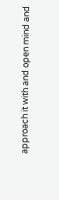approach it with and open mind and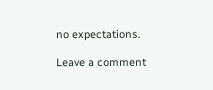no expectations.

Leave a comment